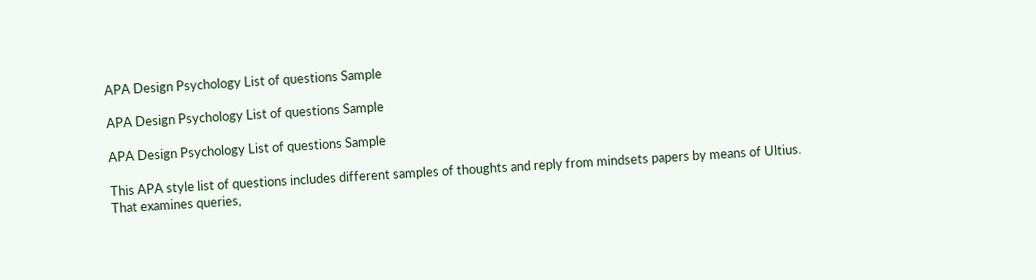APA Design Psychology List of questions Sample

APA Design Psychology List of questions Sample

APA Design Psychology List of questions Sample

This APA style list of questions includes different samples of thoughts and reply from mindsets papers by means of Ultius. That examines queries,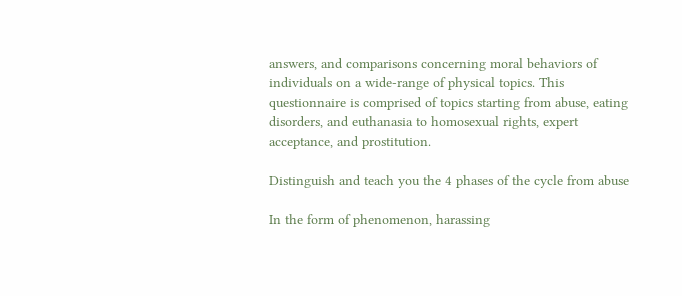answers, and comparisons concerning moral behaviors of individuals on a wide-range of physical topics. This questionnaire is comprised of topics starting from abuse, eating disorders, and euthanasia to homosexual rights, expert acceptance, and prostitution.

Distinguish and teach you the 4 phases of the cycle from abuse

In the form of phenomenon, harassing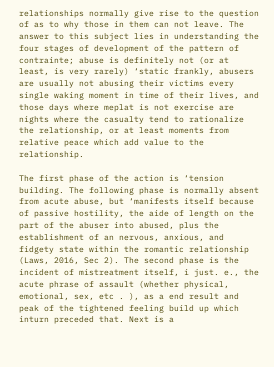relationships normally give rise to the question of as to why those in them can not leave. The answer to this subject lies in understanding the four stages of development of the pattern of contrainte; abuse is definitely not (or at least, is very rarely) ‘static frankly, abusers are usually not abusing their victims every single waking moment in time of their lives, and those days where meplat is not exercise are nights where the casualty tend to rationalize the relationship, or at least moments from relative peace which add value to the relationship.

The first phase of the action is ‘tension building. The following phase is normally absent from acute abuse, but ‘manifests itself because of passive hostility, the aide of length on the part of the abuser into abused, plus the establishment of an nervous, anxious, and fidgety state within the romantic relationship (Laws, 2016, Sec 2). The second phase is the incident of mistreatment itself, i just. e., the acute phrase of assault (whether physical, emotional, sex, etc . ), as a end result and peak of the tightened feeling build up which inturn preceded that. Next is a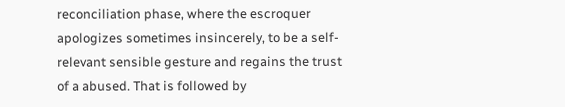reconciliation phase, where the escroquer apologizes sometimes insincerely, to be a self-relevant sensible gesture and regains the trust of a abused. That is followed by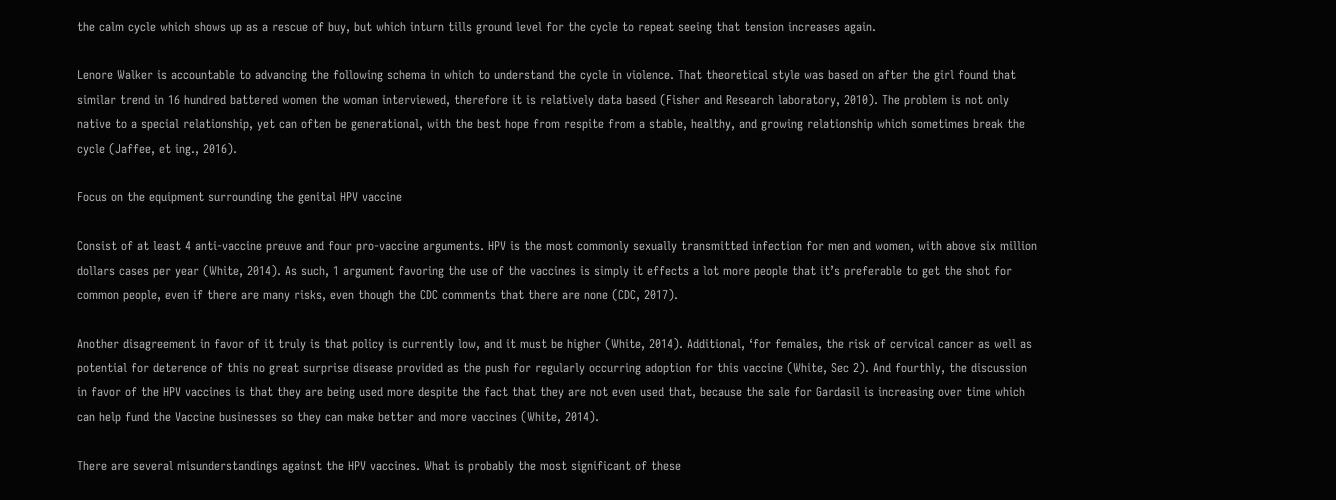the calm cycle which shows up as a rescue of buy, but which inturn tills ground level for the cycle to repeat seeing that tension increases again.

Lenore Walker is accountable to advancing the following schema in which to understand the cycle in violence. That theoretical style was based on after the girl found that similar trend in 16 hundred battered women the woman interviewed, therefore it is relatively data based (Fisher and Research laboratory, 2010). The problem is not only native to a special relationship, yet can often be generational, with the best hope from respite from a stable, healthy, and growing relationship which sometimes break the cycle (Jaffee, et ing., 2016).

Focus on the equipment surrounding the genital HPV vaccine

Consist of at least 4 anti-vaccine preuve and four pro-vaccine arguments. HPV is the most commonly sexually transmitted infection for men and women, with above six million dollars cases per year (White, 2014). As such, 1 argument favoring the use of the vaccines is simply it effects a lot more people that it’s preferable to get the shot for common people, even if there are many risks, even though the CDC comments that there are none (CDC, 2017).

Another disagreement in favor of it truly is that policy is currently low, and it must be higher (White, 2014). Additional, ‘for females, the risk of cervical cancer as well as potential for deterence of this no great surprise disease provided as the push for regularly occurring adoption for this vaccine (White, Sec 2). And fourthly, the discussion in favor of the HPV vaccines is that they are being used more despite the fact that they are not even used that, because the sale for Gardasil is increasing over time which can help fund the Vaccine businesses so they can make better and more vaccines (White, 2014).

There are several misunderstandings against the HPV vaccines. What is probably the most significant of these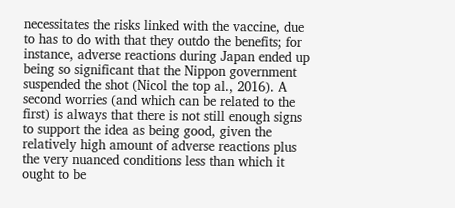necessitates the risks linked with the vaccine, due to has to do with that they outdo the benefits; for instance, adverse reactions during Japan ended up being so significant that the Nippon government suspended the shot (Nicol the top al., 2016). A second worries (and which can be related to the first) is always that there is not still enough signs to support the idea as being good, given the relatively high amount of adverse reactions plus the very nuanced conditions less than which it ought to be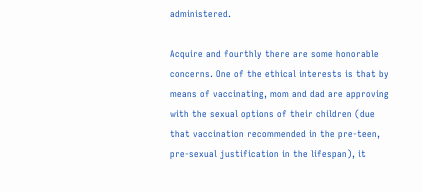administered.

Acquire and fourthly there are some honorable concerns. One of the ethical interests is that by means of vaccinating, mom and dad are approving with the sexual options of their children (due that vaccination recommended in the pre-teen, pre-sexual justification in the lifespan), it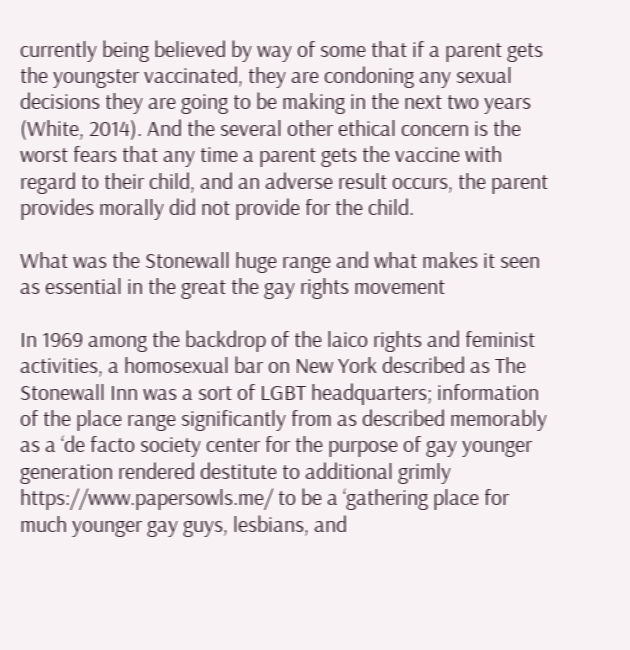currently being believed by way of some that if a parent gets the youngster vaccinated, they are condoning any sexual decisions they are going to be making in the next two years (White, 2014). And the several other ethical concern is the worst fears that any time a parent gets the vaccine with regard to their child, and an adverse result occurs, the parent provides morally did not provide for the child.

What was the Stonewall huge range and what makes it seen as essential in the great the gay rights movement

In 1969 among the backdrop of the laico rights and feminist activities, a homosexual bar on New York described as The Stonewall Inn was a sort of LGBT headquarters; information of the place range significantly from as described memorably as a ‘de facto society center for the purpose of gay younger generation rendered destitute to additional grimly https://www.papersowls.me/ to be a ‘gathering place for much younger gay guys, lesbians, and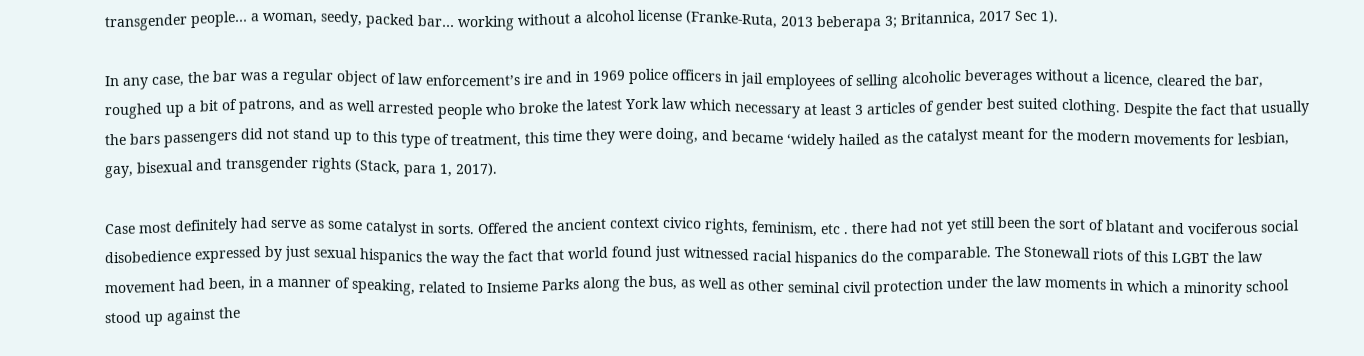transgender people… a woman, seedy, packed bar… working without a alcohol license (Franke-Ruta, 2013 beberapa 3; Britannica, 2017 Sec 1).

In any case, the bar was a regular object of law enforcement’s ire and in 1969 police officers in jail employees of selling alcoholic beverages without a licence, cleared the bar, roughed up a bit of patrons, and as well arrested people who broke the latest York law which necessary at least 3 articles of gender best suited clothing. Despite the fact that usually the bars passengers did not stand up to this type of treatment, this time they were doing, and became ‘widely hailed as the catalyst meant for the modern movements for lesbian, gay, bisexual and transgender rights (Stack, para 1, 2017).

Case most definitely had serve as some catalyst in sorts. Offered the ancient context civico rights, feminism, etc . there had not yet still been the sort of blatant and vociferous social disobedience expressed by just sexual hispanics the way the fact that world found just witnessed racial hispanics do the comparable. The Stonewall riots of this LGBT the law movement had been, in a manner of speaking, related to Insieme Parks along the bus, as well as other seminal civil protection under the law moments in which a minority school stood up against the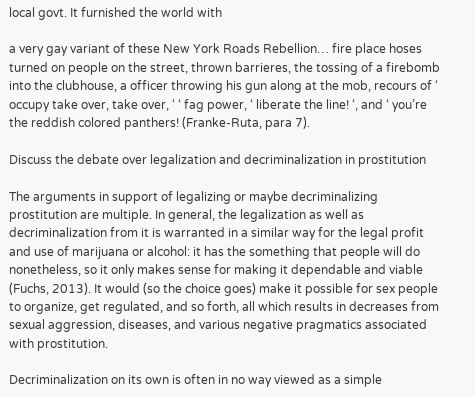local govt. It furnished the world with

a very gay variant of these New York Roads Rebellion… fire place hoses turned on people on the street, thrown barrieres, the tossing of a firebomb into the clubhouse, a officer throwing his gun along at the mob, recours of ‘ occupy take over, take over, ‘ ‘ fag power, ‘ liberate the line! ‘, and ‘ you’re the reddish colored panthers! (Franke-Ruta, para 7).

Discuss the debate over legalization and decriminalization in prostitution

The arguments in support of legalizing or maybe decriminalizing prostitution are multiple. In general, the legalization as well as decriminalization from it is warranted in a similar way for the legal profit and use of marijuana or alcohol: it has the something that people will do nonetheless, so it only makes sense for making it dependable and viable (Fuchs, 2013). It would (so the choice goes) make it possible for sex people to organize, get regulated, and so forth, all which results in decreases from sexual aggression, diseases, and various negative pragmatics associated with prostitution.

Decriminalization on its own is often in no way viewed as a simple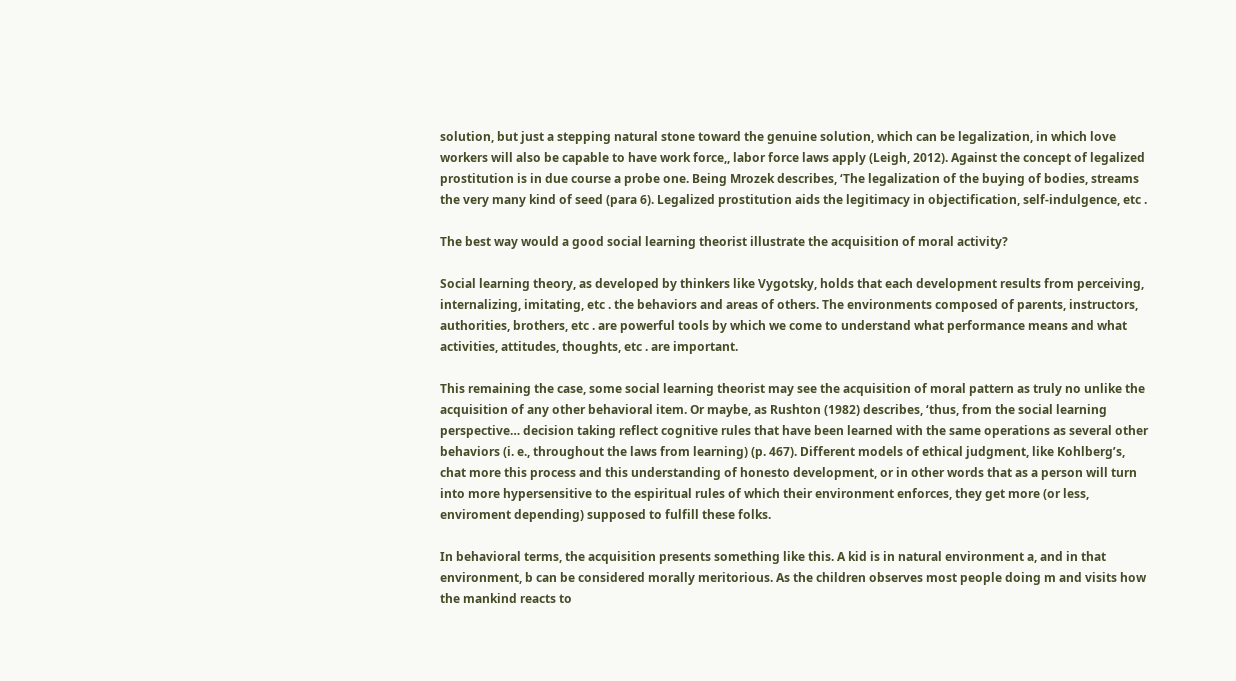solution, but just a stepping natural stone toward the genuine solution, which can be legalization, in which love workers will also be capable to have work force,, labor force laws apply (Leigh, 2012). Against the concept of legalized prostitution is in due course a probe one. Being Mrozek describes, ‘The legalization of the buying of bodies, streams the very many kind of seed (para 6). Legalized prostitution aids the legitimacy in objectification, self-indulgence, etc .

The best way would a good social learning theorist illustrate the acquisition of moral activity?

Social learning theory, as developed by thinkers like Vygotsky, holds that each development results from perceiving, internalizing, imitating, etc . the behaviors and areas of others. The environments composed of parents, instructors, authorities, brothers, etc . are powerful tools by which we come to understand what performance means and what activities, attitudes, thoughts, etc . are important.

This remaining the case, some social learning theorist may see the acquisition of moral pattern as truly no unlike the acquisition of any other behavioral item. Or maybe, as Rushton (1982) describes, ‘thus, from the social learning perspective… decision taking reflect cognitive rules that have been learned with the same operations as several other behaviors (i. e., throughout the laws from learning) (p. 467). Different models of ethical judgment, like Kohlberg’s, chat more this process and this understanding of honesto development, or in other words that as a person will turn into more hypersensitive to the espiritual rules of which their environment enforces, they get more (or less, enviroment depending) supposed to fulfill these folks.

In behavioral terms, the acquisition presents something like this. A kid is in natural environment a, and in that environment, b can be considered morally meritorious. As the children observes most people doing m and visits how the mankind reacts to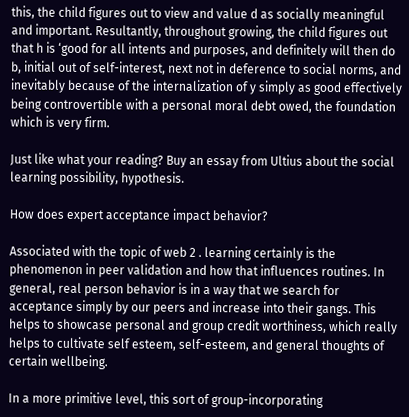this, the child figures out to view and value d as socially meaningful and important. Resultantly, throughout growing, the child figures out that h is ‘good for all intents and purposes, and definitely will then do b, initial out of self-interest, next not in deference to social norms, and inevitably because of the internalization of y simply as good effectively being controvertible with a personal moral debt owed, the foundation which is very firm.

Just like what your reading? Buy an essay from Ultius about the social learning possibility, hypothesis.

How does expert acceptance impact behavior?

Associated with the topic of web 2 . learning certainly is the phenomenon in peer validation and how that influences routines. In general, real person behavior is in a way that we search for acceptance simply by our peers and increase into their gangs. This helps to showcase personal and group credit worthiness, which really helps to cultivate self esteem, self-esteem, and general thoughts of certain wellbeing.

In a more primitive level, this sort of group-incorporating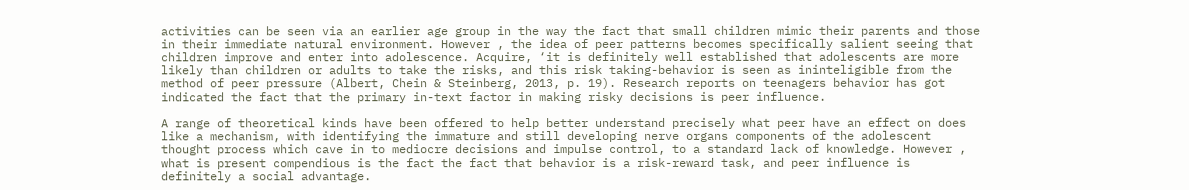activities can be seen via an earlier age group in the way the fact that small children mimic their parents and those in their immediate natural environment. However , the idea of peer patterns becomes specifically salient seeing that children improve and enter into adolescence. Acquire, ‘it is definitely well established that adolescents are more likely than children or adults to take the risks, and this risk taking-behavior is seen as ininteligible from the method of peer pressure (Albert, Chein & Steinberg, 2013, p. 19). Research reports on teenagers behavior has got indicated the fact that the primary in-text factor in making risky decisions is peer influence.

A range of theoretical kinds have been offered to help better understand precisely what peer have an effect on does like a mechanism, with identifying the immature and still developing nerve organs components of the adolescent thought process which cave in to mediocre decisions and impulse control, to a standard lack of knowledge. However , what is present compendious is the fact the fact that behavior is a risk-reward task, and peer influence is definitely a social advantage.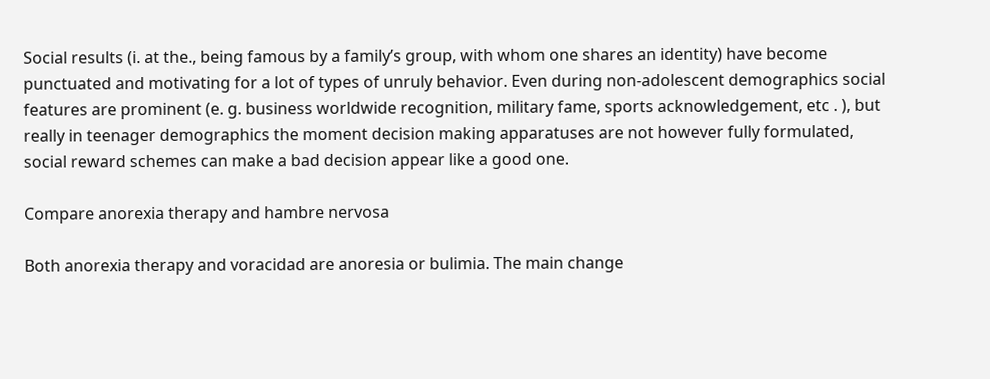Social results (i. at the., being famous by a family’s group, with whom one shares an identity) have become punctuated and motivating for a lot of types of unruly behavior. Even during non-adolescent demographics social features are prominent (e. g. business worldwide recognition, military fame, sports acknowledgement, etc . ), but really in teenager demographics the moment decision making apparatuses are not however fully formulated, social reward schemes can make a bad decision appear like a good one.

Compare anorexia therapy and hambre nervosa

Both anorexia therapy and voracidad are anoresia or bulimia. The main change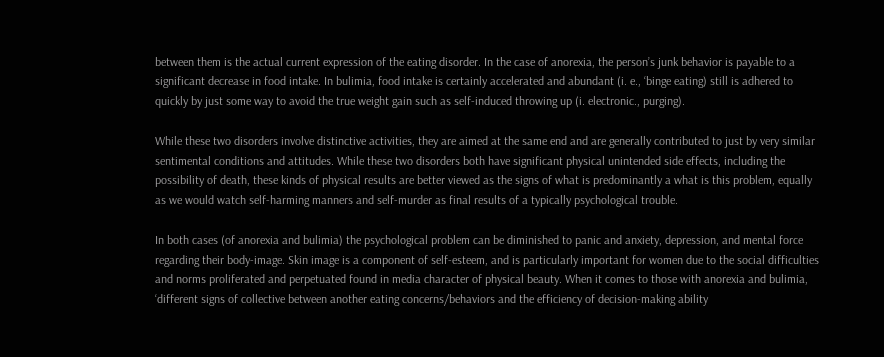between them is the actual current expression of the eating disorder. In the case of anorexia, the person’s junk behavior is payable to a significant decrease in food intake. In bulimia, food intake is certainly accelerated and abundant (i. e., ‘binge eating) still is adhered to quickly by just some way to avoid the true weight gain such as self-induced throwing up (i. electronic., purging).

While these two disorders involve distinctive activities, they are aimed at the same end and are generally contributed to just by very similar sentimental conditions and attitudes. While these two disorders both have significant physical unintended side effects, including the possibility of death, these kinds of physical results are better viewed as the signs of what is predominantly a what is this problem, equally as we would watch self-harming manners and self-murder as final results of a typically psychological trouble.

In both cases (of anorexia and bulimia) the psychological problem can be diminished to panic and anxiety, depression, and mental force regarding their body-image. Skin image is a component of self-esteem, and is particularly important for women due to the social difficulties and norms proliferated and perpetuated found in media character of physical beauty. When it comes to those with anorexia and bulimia, ‘different signs of collective between another eating concerns/behaviors and the efficiency of decision-making ability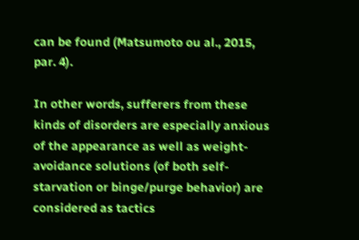can be found (Matsumoto ou al., 2015, par. 4).

In other words, sufferers from these kinds of disorders are especially anxious of the appearance as well as weight-avoidance solutions (of both self-starvation or binge/purge behavior) are considered as tactics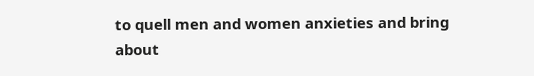to quell men and women anxieties and bring about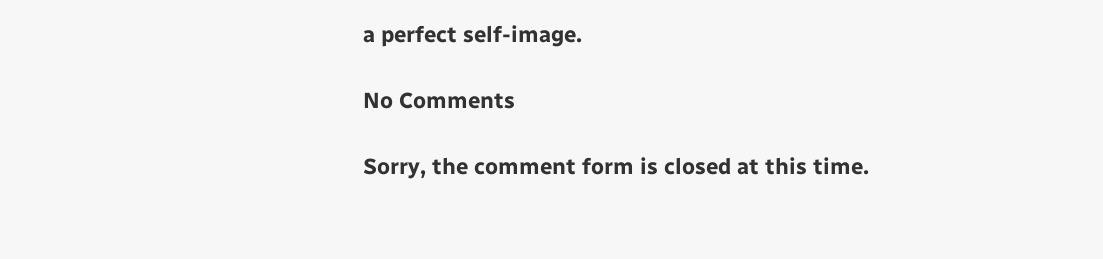a perfect self-image.

No Comments

Sorry, the comment form is closed at this time.